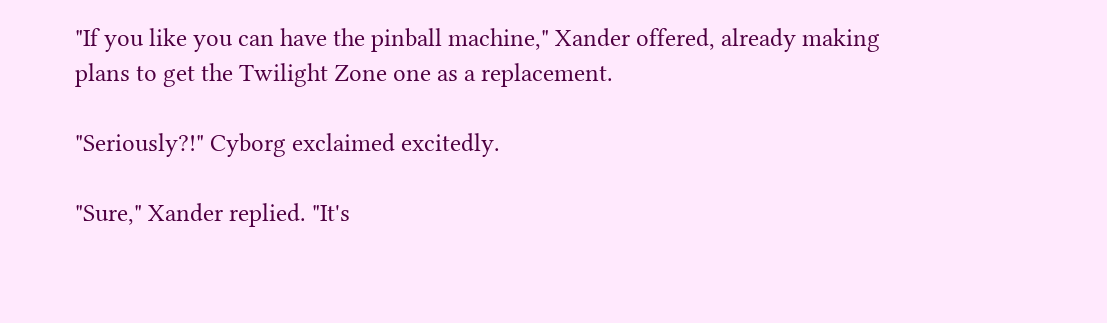"If you like you can have the pinball machine," Xander offered, already making plans to get the Twilight Zone one as a replacement.

"Seriously?!" Cyborg exclaimed excitedly.

"Sure," Xander replied. "It's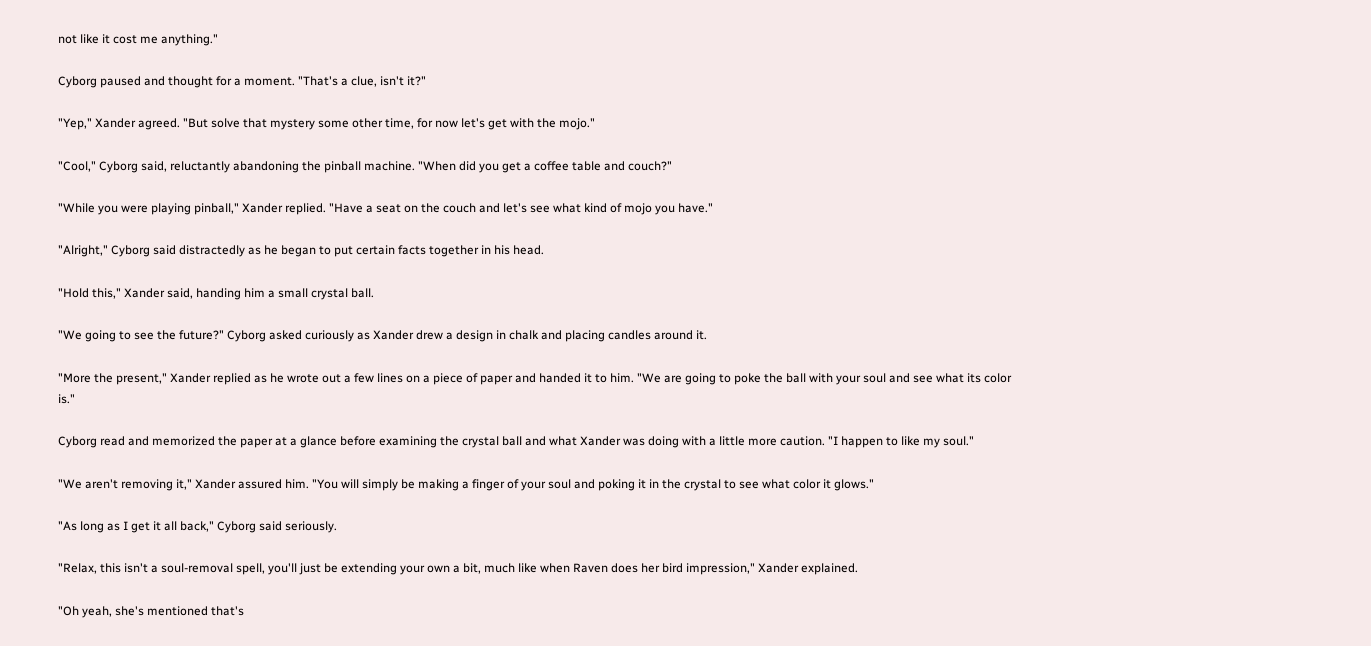not like it cost me anything."

Cyborg paused and thought for a moment. "That's a clue, isn't it?"

"Yep," Xander agreed. "But solve that mystery some other time, for now let's get with the mojo."

"Cool," Cyborg said, reluctantly abandoning the pinball machine. "When did you get a coffee table and couch?"

"While you were playing pinball," Xander replied. "Have a seat on the couch and let's see what kind of mojo you have."

"Alright," Cyborg said distractedly as he began to put certain facts together in his head.

"Hold this," Xander said, handing him a small crystal ball.

"We going to see the future?" Cyborg asked curiously as Xander drew a design in chalk and placing candles around it.

"More the present," Xander replied as he wrote out a few lines on a piece of paper and handed it to him. "We are going to poke the ball with your soul and see what its color is."

Cyborg read and memorized the paper at a glance before examining the crystal ball and what Xander was doing with a little more caution. "I happen to like my soul."

"We aren't removing it," Xander assured him. "You will simply be making a finger of your soul and poking it in the crystal to see what color it glows."

"As long as I get it all back," Cyborg said seriously.

"Relax, this isn't a soul-removal spell, you'll just be extending your own a bit, much like when Raven does her bird impression," Xander explained.

"Oh yeah, she's mentioned that's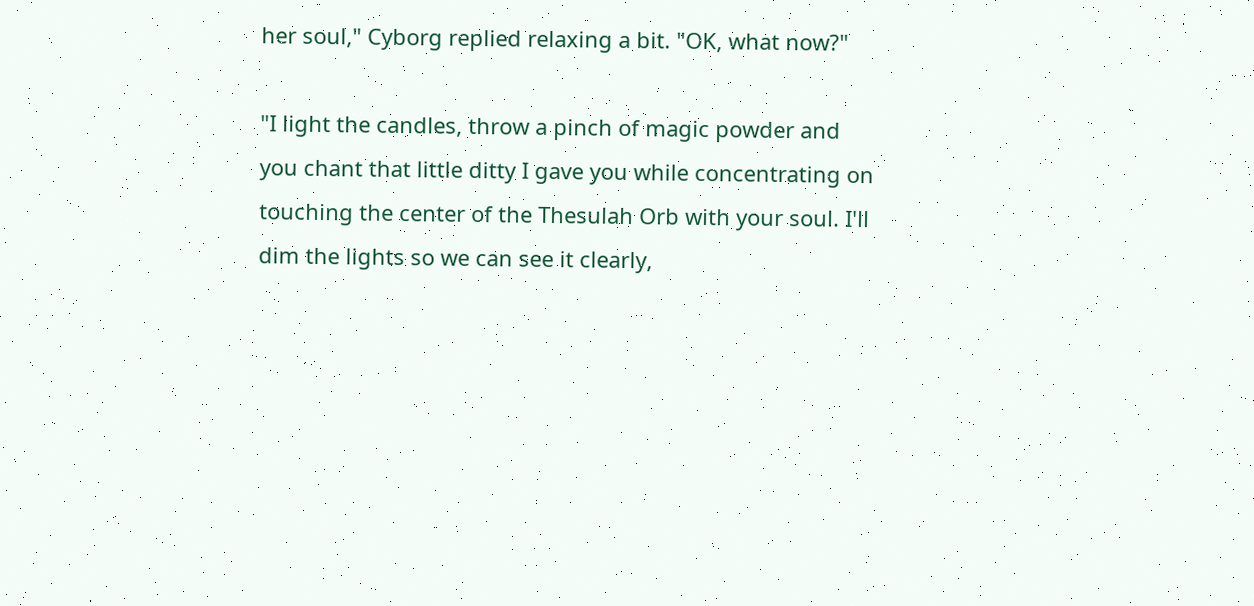her soul," Cyborg replied relaxing a bit. "OK, what now?"

"I light the candles, throw a pinch of magic powder and you chant that little ditty I gave you while concentrating on touching the center of the Thesulah Orb with your soul. I'll dim the lights so we can see it clearly,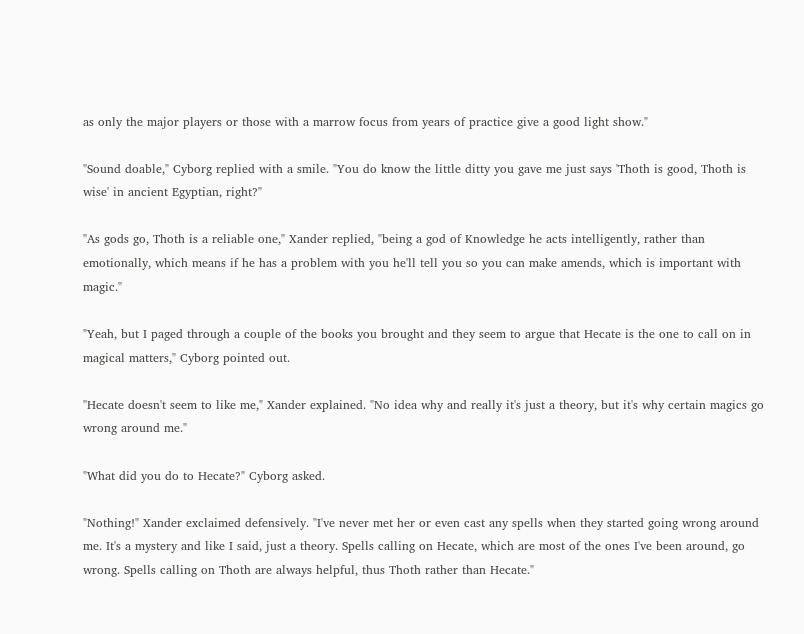as only the major players or those with a marrow focus from years of practice give a good light show."

"Sound doable," Cyborg replied with a smile. "You do know the little ditty you gave me just says 'Thoth is good, Thoth is wise' in ancient Egyptian, right?"

"As gods go, Thoth is a reliable one," Xander replied, "being a god of Knowledge he acts intelligently, rather than emotionally, which means if he has a problem with you he'll tell you so you can make amends, which is important with magic."

"Yeah, but I paged through a couple of the books you brought and they seem to argue that Hecate is the one to call on in magical matters," Cyborg pointed out.

"Hecate doesn't seem to like me," Xander explained. "No idea why and really it's just a theory, but it's why certain magics go wrong around me."

"What did you do to Hecate?" Cyborg asked.

"Nothing!" Xander exclaimed defensively. "I've never met her or even cast any spells when they started going wrong around me. It's a mystery and like I said, just a theory. Spells calling on Hecate, which are most of the ones I've been around, go wrong. Spells calling on Thoth are always helpful, thus Thoth rather than Hecate."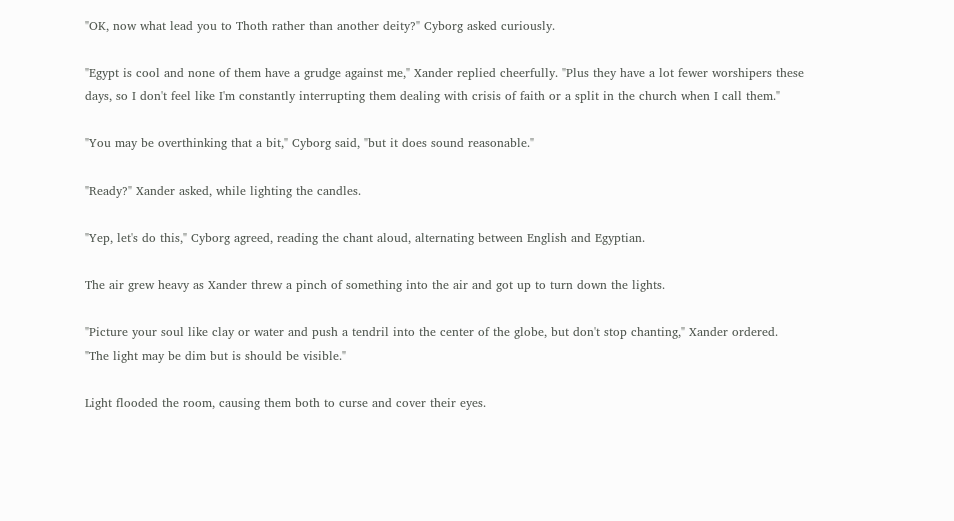"OK, now what lead you to Thoth rather than another deity?" Cyborg asked curiously.

"Egypt is cool and none of them have a grudge against me," Xander replied cheerfully. "Plus they have a lot fewer worshipers these days, so I don't feel like I'm constantly interrupting them dealing with crisis of faith or a split in the church when I call them."

"You may be overthinking that a bit," Cyborg said, "but it does sound reasonable."

"Ready?" Xander asked, while lighting the candles.

"Yep, let's do this," Cyborg agreed, reading the chant aloud, alternating between English and Egyptian.

The air grew heavy as Xander threw a pinch of something into the air and got up to turn down the lights.

"Picture your soul like clay or water and push a tendril into the center of the globe, but don't stop chanting," Xander ordered. "The light may be dim but is should be visible."

Light flooded the room, causing them both to curse and cover their eyes.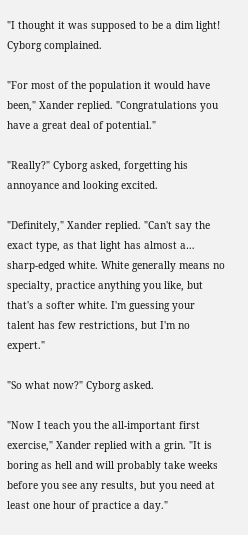"I thought it was supposed to be a dim light! Cyborg complained.

"For most of the population it would have been," Xander replied. "Congratulations you have a great deal of potential."

"Really?" Cyborg asked, forgetting his annoyance and looking excited.

"Definitely," Xander replied. "Can't say the exact type, as that light has almost a… sharp-edged white. White generally means no specialty, practice anything you like, but that's a softer white. I'm guessing your talent has few restrictions, but I'm no expert."

"So what now?" Cyborg asked.

"Now I teach you the all-important first exercise," Xander replied with a grin. "It is boring as hell and will probably take weeks before you see any results, but you need at least one hour of practice a day."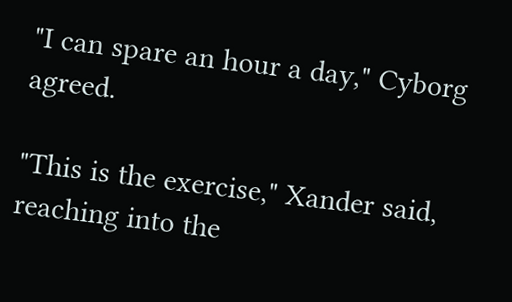"I can spare an hour a day," Cyborg agreed.

"This is the exercise," Xander said, reaching into the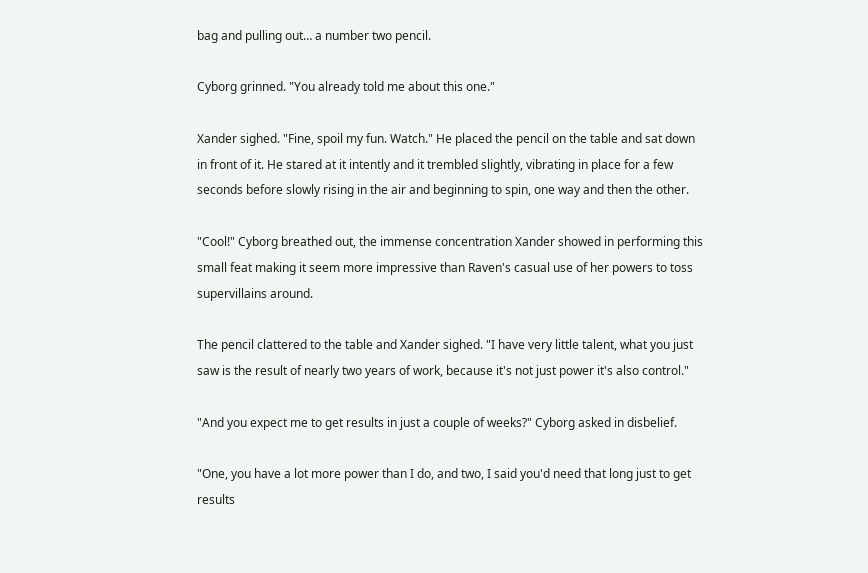bag and pulling out… a number two pencil.

Cyborg grinned. "You already told me about this one."

Xander sighed. "Fine, spoil my fun. Watch." He placed the pencil on the table and sat down in front of it. He stared at it intently and it trembled slightly, vibrating in place for a few seconds before slowly rising in the air and beginning to spin, one way and then the other.

"Cool!" Cyborg breathed out, the immense concentration Xander showed in performing this small feat making it seem more impressive than Raven's casual use of her powers to toss supervillains around.

The pencil clattered to the table and Xander sighed. "I have very little talent, what you just saw is the result of nearly two years of work, because it's not just power it's also control."

"And you expect me to get results in just a couple of weeks?" Cyborg asked in disbelief.

"One, you have a lot more power than I do, and two, I said you'd need that long just to get results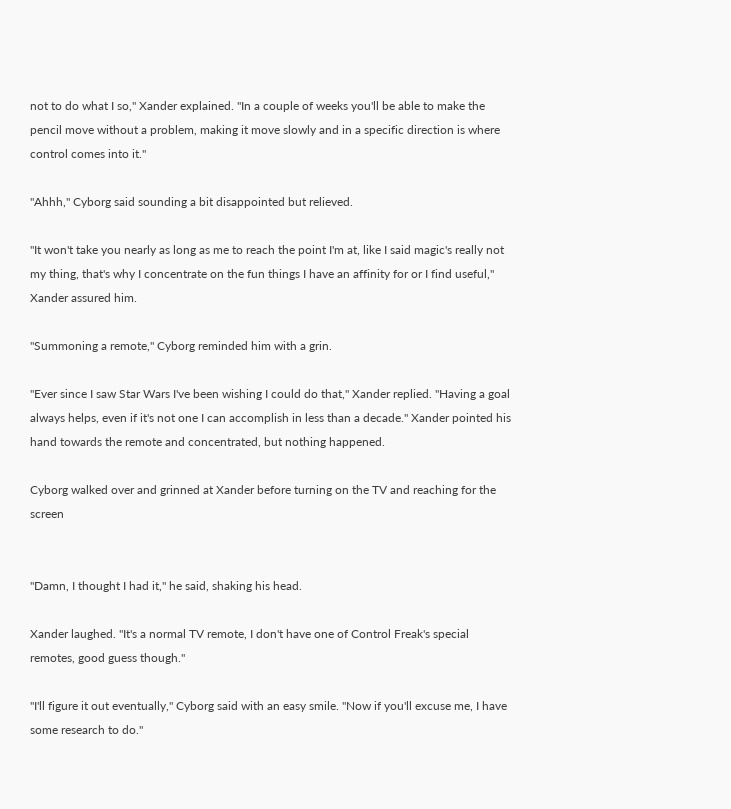not to do what I so," Xander explained. "In a couple of weeks you'll be able to make the pencil move without a problem, making it move slowly and in a specific direction is where control comes into it."

"Ahhh," Cyborg said sounding a bit disappointed but relieved.

"It won't take you nearly as long as me to reach the point I'm at, like I said magic's really not my thing, that's why I concentrate on the fun things I have an affinity for or I find useful," Xander assured him.

"Summoning a remote," Cyborg reminded him with a grin.

"Ever since I saw Star Wars I've been wishing I could do that," Xander replied. "Having a goal always helps, even if it's not one I can accomplish in less than a decade." Xander pointed his hand towards the remote and concentrated, but nothing happened.

Cyborg walked over and grinned at Xander before turning on the TV and reaching for the screen


"Damn, I thought I had it," he said, shaking his head.

Xander laughed. "It's a normal TV remote, I don't have one of Control Freak's special remotes, good guess though."

"I'll figure it out eventually," Cyborg said with an easy smile. "Now if you'll excuse me, I have some research to do."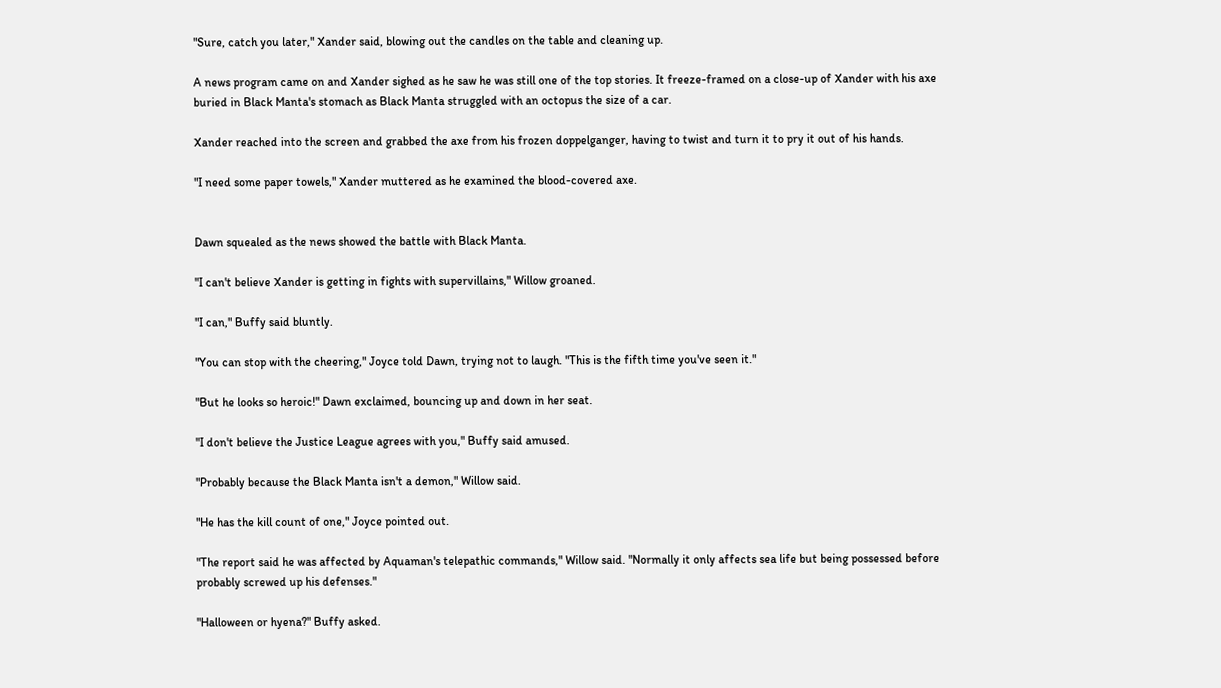"Sure, catch you later," Xander said, blowing out the candles on the table and cleaning up.

A news program came on and Xander sighed as he saw he was still one of the top stories. It freeze-framed on a close-up of Xander with his axe buried in Black Manta's stomach as Black Manta struggled with an octopus the size of a car.

Xander reached into the screen and grabbed the axe from his frozen doppelganger, having to twist and turn it to pry it out of his hands.

"I need some paper towels," Xander muttered as he examined the blood-covered axe.


Dawn squealed as the news showed the battle with Black Manta.

"I can't believe Xander is getting in fights with supervillains," Willow groaned.

"I can," Buffy said bluntly.

"You can stop with the cheering," Joyce told Dawn, trying not to laugh. "This is the fifth time you've seen it."

"But he looks so heroic!" Dawn exclaimed, bouncing up and down in her seat.

"I don't believe the Justice League agrees with you," Buffy said amused.

"Probably because the Black Manta isn't a demon," Willow said.

"He has the kill count of one," Joyce pointed out.

"The report said he was affected by Aquaman's telepathic commands," Willow said. "Normally it only affects sea life but being possessed before probably screwed up his defenses."

"Halloween or hyena?" Buffy asked.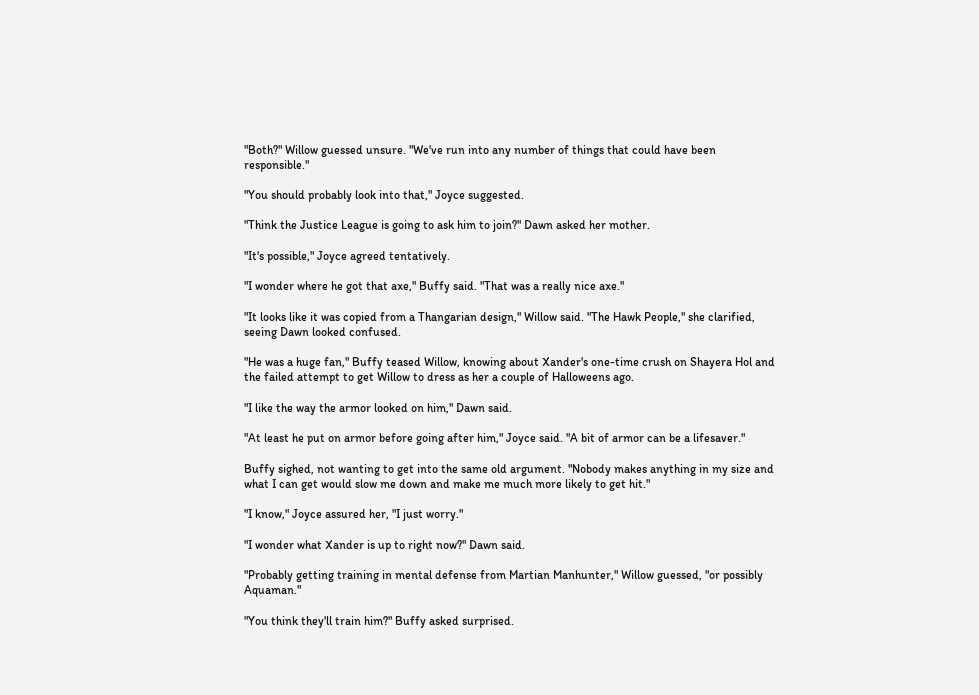"Both?" Willow guessed unsure. "We've run into any number of things that could have been responsible."

"You should probably look into that," Joyce suggested.

"Think the Justice League is going to ask him to join?" Dawn asked her mother.

"It's possible," Joyce agreed tentatively.

"I wonder where he got that axe," Buffy said. "That was a really nice axe."

"It looks like it was copied from a Thangarian design," Willow said. "The Hawk People," she clarified, seeing Dawn looked confused.

"He was a huge fan," Buffy teased Willow, knowing about Xander's one-time crush on Shayera Hol and the failed attempt to get Willow to dress as her a couple of Halloweens ago.

"I like the way the armor looked on him," Dawn said.

"At least he put on armor before going after him," Joyce said. "A bit of armor can be a lifesaver."

Buffy sighed, not wanting to get into the same old argument. "Nobody makes anything in my size and what I can get would slow me down and make me much more likely to get hit."

"I know," Joyce assured her, "I just worry."

"I wonder what Xander is up to right now?" Dawn said.

"Probably getting training in mental defense from Martian Manhunter," Willow guessed, "or possibly Aquaman."

"You think they'll train him?" Buffy asked surprised.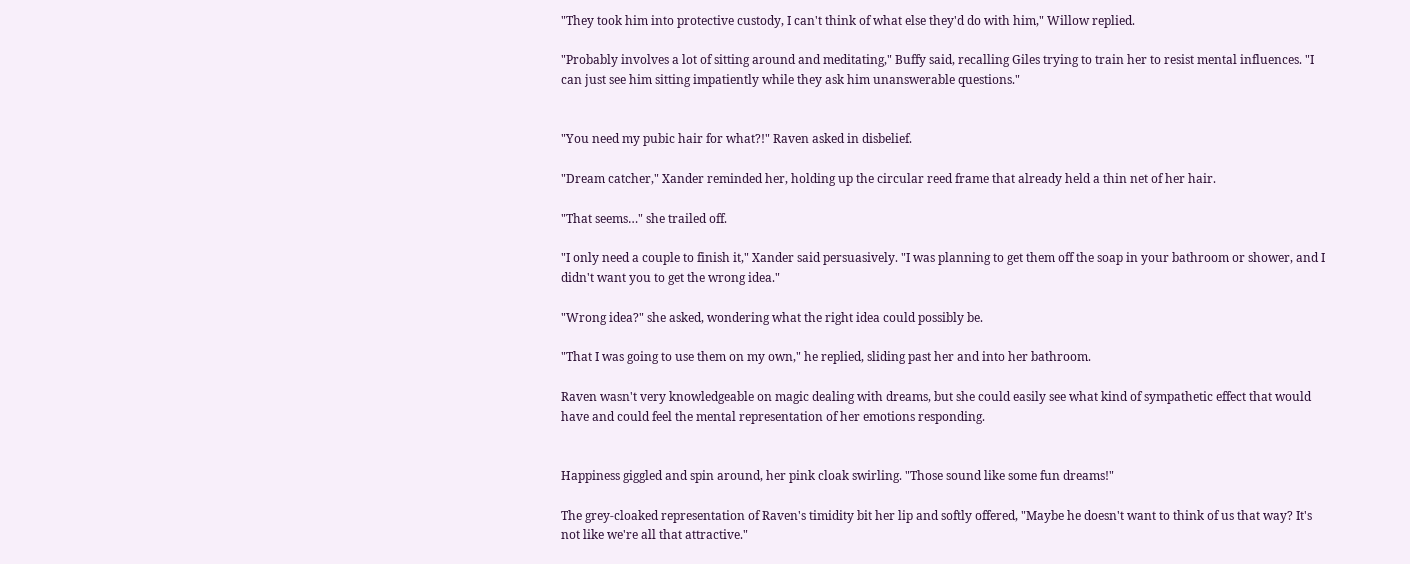"They took him into protective custody, I can't think of what else they'd do with him," Willow replied.

"Probably involves a lot of sitting around and meditating," Buffy said, recalling Giles trying to train her to resist mental influences. "I can just see him sitting impatiently while they ask him unanswerable questions."


"You need my pubic hair for what?!" Raven asked in disbelief.

"Dream catcher," Xander reminded her, holding up the circular reed frame that already held a thin net of her hair.

"That seems…" she trailed off.

"I only need a couple to finish it," Xander said persuasively. "I was planning to get them off the soap in your bathroom or shower, and I didn't want you to get the wrong idea."

"Wrong idea?" she asked, wondering what the right idea could possibly be.

"That I was going to use them on my own," he replied, sliding past her and into her bathroom.

Raven wasn't very knowledgeable on magic dealing with dreams, but she could easily see what kind of sympathetic effect that would have and could feel the mental representation of her emotions responding.


Happiness giggled and spin around, her pink cloak swirling. "Those sound like some fun dreams!"

The grey-cloaked representation of Raven's timidity bit her lip and softly offered, "Maybe he doesn't want to think of us that way? It's not like we're all that attractive."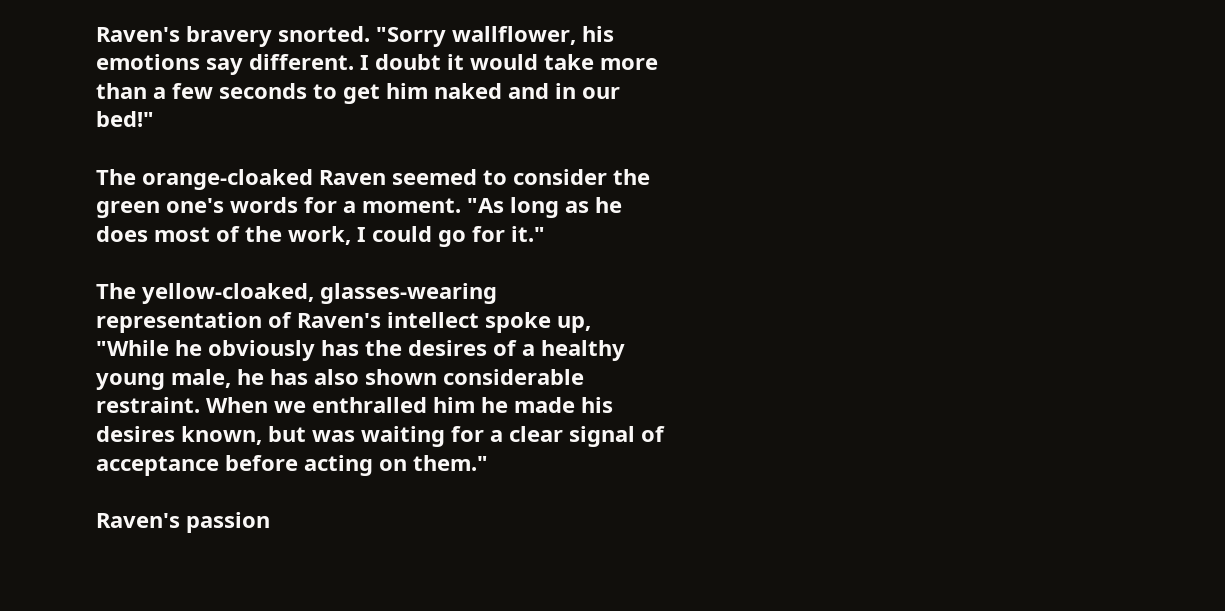Raven's bravery snorted. "Sorry wallflower, his emotions say different. I doubt it would take more than a few seconds to get him naked and in our bed!"

The orange-cloaked Raven seemed to consider the green one's words for a moment. "As long as he does most of the work, I could go for it."

The yellow-cloaked, glasses-wearing representation of Raven's intellect spoke up, "While he obviously has the desires of a healthy young male, he has also shown considerable restraint. When we enthralled him he made his desires known, but was waiting for a clear signal of acceptance before acting on them."

Raven's passion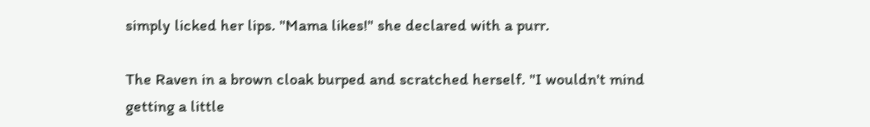simply licked her lips. "Mama likes!" she declared with a purr.

The Raven in a brown cloak burped and scratched herself. "I wouldn't mind getting a little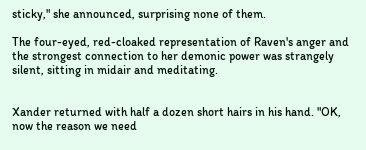sticky," she announced, surprising none of them.

The four-eyed, red-cloaked representation of Raven's anger and the strongest connection to her demonic power was strangely silent, sitting in midair and meditating.


Xander returned with half a dozen short hairs in his hand. "OK, now the reason we need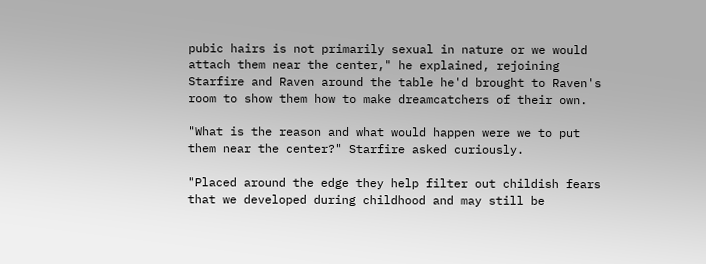pubic hairs is not primarily sexual in nature or we would attach them near the center," he explained, rejoining Starfire and Raven around the table he'd brought to Raven's room to show them how to make dreamcatchers of their own.

"What is the reason and what would happen were we to put them near the center?" Starfire asked curiously.

"Placed around the edge they help filter out childish fears that we developed during childhood and may still be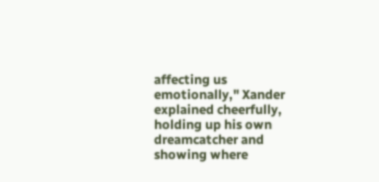affecting us emotionally," Xander explained cheerfully, holding up his own dreamcatcher and showing where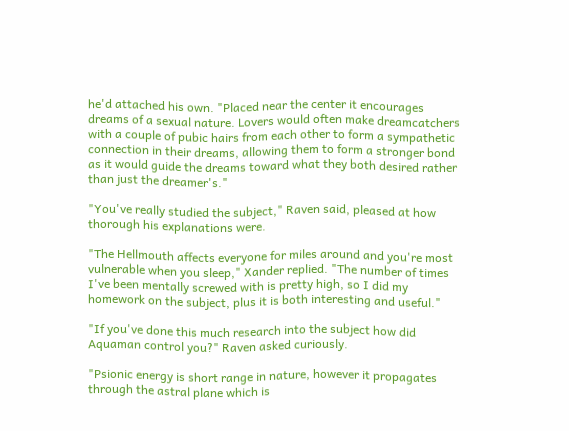he'd attached his own. "Placed near the center it encourages dreams of a sexual nature. Lovers would often make dreamcatchers with a couple of pubic hairs from each other to form a sympathetic connection in their dreams, allowing them to form a stronger bond as it would guide the dreams toward what they both desired rather than just the dreamer's."

"You've really studied the subject," Raven said, pleased at how thorough his explanations were.

"The Hellmouth affects everyone for miles around and you're most vulnerable when you sleep," Xander replied. "The number of times I've been mentally screwed with is pretty high, so I did my homework on the subject, plus it is both interesting and useful."

"If you've done this much research into the subject how did Aquaman control you?" Raven asked curiously.

"Psionic energy is short range in nature, however it propagates through the astral plane which is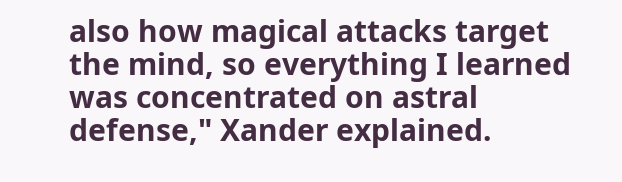also how magical attacks target the mind, so everything I learned was concentrated on astral defense," Xander explained.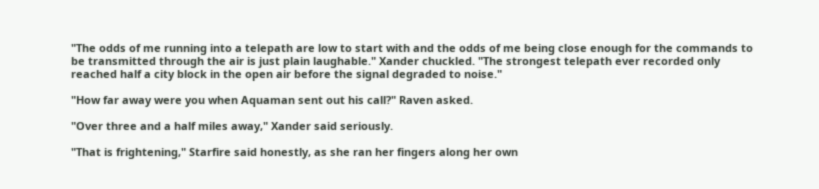"The odds of me running into a telepath are low to start with and the odds of me being close enough for the commands to be transmitted through the air is just plain laughable." Xander chuckled. "The strongest telepath ever recorded only reached half a city block in the open air before the signal degraded to noise."

"How far away were you when Aquaman sent out his call?" Raven asked.

"Over three and a half miles away," Xander said seriously.

"That is frightening," Starfire said honestly, as she ran her fingers along her own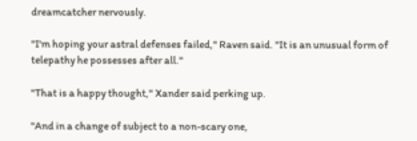dreamcatcher nervously.

"I'm hoping your astral defenses failed," Raven said. "It is an unusual form of telepathy he possesses after all."

"That is a happy thought," Xander said perking up.

"And in a change of subject to a non-scary one,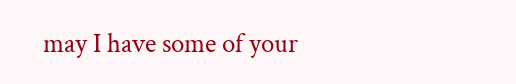may I have some of your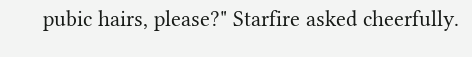pubic hairs, please?" Starfire asked cheerfully.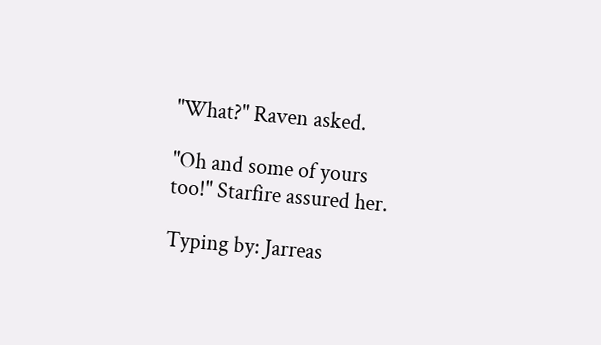"What?" Raven asked.

"Oh and some of yours too!" Starfire assured her.

Typing by: Jarreas